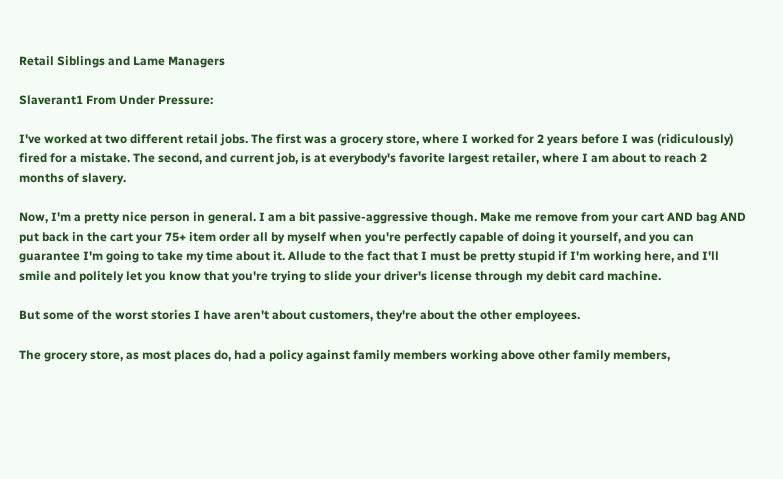Retail Siblings and Lame Managers

Slaverant1 From Under Pressure:

I've worked at two different retail jobs. The first was a grocery store, where I worked for 2 years before I was (ridiculously) fired for a mistake. The second, and current job, is at everybody's favorite largest retailer, where I am about to reach 2 months of slavery.

Now, I'm a pretty nice person in general. I am a bit passive-aggressive though. Make me remove from your cart AND bag AND put back in the cart your 75+ item order all by myself when you're perfectly capable of doing it yourself, and you can guarantee I'm going to take my time about it. Allude to the fact that I must be pretty stupid if I'm working here, and I'll smile and politely let you know that you're trying to slide your driver's license through my debit card machine.

But some of the worst stories I have aren't about customers, they're about the other employees.

The grocery store, as most places do, had a policy against family members working above other family members,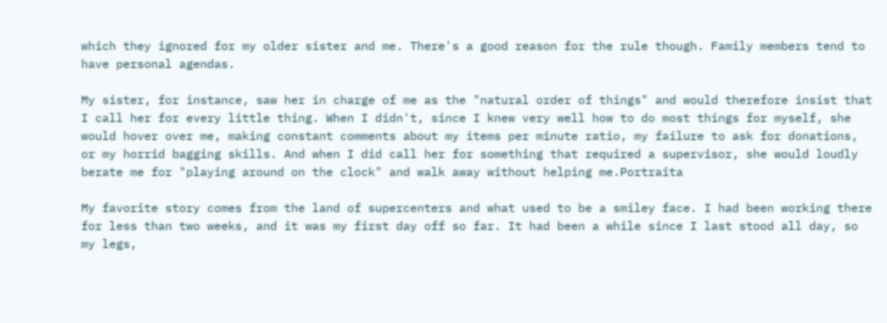which they ignored for my older sister and me. There's a good reason for the rule though. Family members tend to have personal agendas.

My sister, for instance, saw her in charge of me as the "natural order of things" and would therefore insist that I call her for every little thing. When I didn't, since I knew very well how to do most things for myself, she would hover over me, making constant comments about my items per minute ratio, my failure to ask for donations, or my horrid bagging skills. And when I did call her for something that required a supervisor, she would loudly berate me for "playing around on the clock" and walk away without helping me.Portraita

My favorite story comes from the land of supercenters and what used to be a smiley face. I had been working there for less than two weeks, and it was my first day off so far. It had been a while since I last stood all day, so my legs,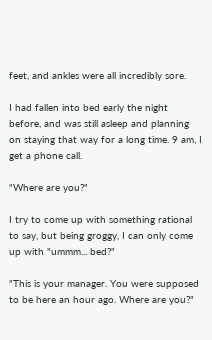feet, and ankles were all incredibly sore.

I had fallen into bed early the night before, and was still asleep and planning on staying that way for a long time. 9 am, I get a phone call.

"Where are you?"

I try to come up with something rational to say, but being groggy, I can only come up with "ummm... bed?"

"This is your manager. You were supposed to be here an hour ago. Where are you?"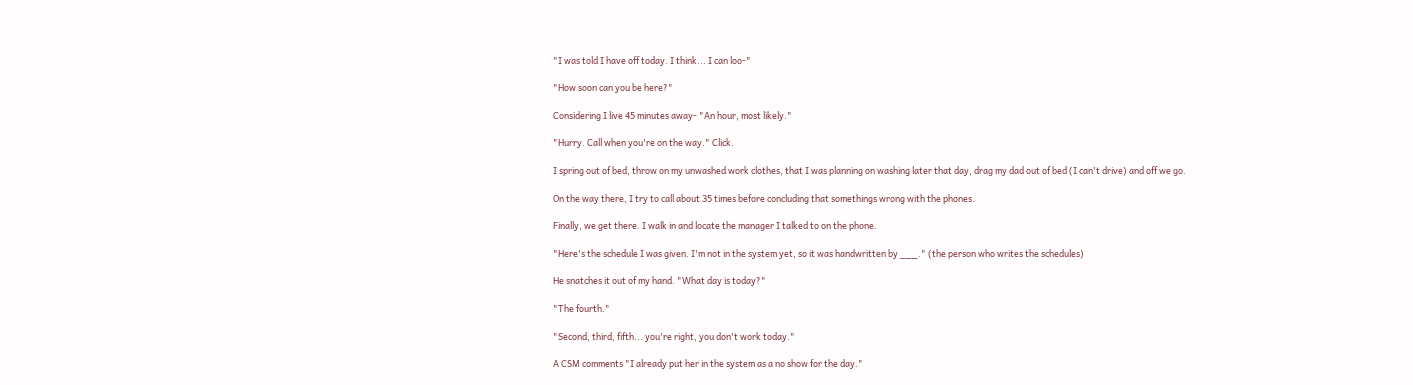"I was told I have off today. I think... I can loo-"

"How soon can you be here?"

Considering I live 45 minutes away- "An hour, most likely."

"Hurry. Call when you're on the way." Click.

I spring out of bed, throw on my unwashed work clothes, that I was planning on washing later that day, drag my dad out of bed (I can't drive) and off we go.

On the way there, I try to call about 35 times before concluding that somethings wrong with the phones.

Finally, we get there. I walk in and locate the manager I talked to on the phone.

"Here's the schedule I was given. I'm not in the system yet, so it was handwritten by ___." (the person who writes the schedules)

He snatches it out of my hand. "What day is today?"

"The fourth."

"Second, third, fifth... you're right, you don't work today."

A CSM comments "I already put her in the system as a no show for the day."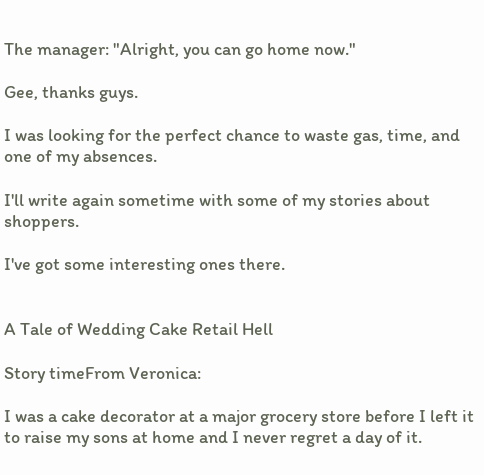The manager: "Alright, you can go home now."

Gee, thanks guys.

I was looking for the perfect chance to waste gas, time, and one of my absences.

I'll write again sometime with some of my stories about shoppers.

I've got some interesting ones there.


A Tale of Wedding Cake Retail Hell

Story timeFrom Veronica:

I was a cake decorator at a major grocery store before I left it to raise my sons at home and I never regret a day of it.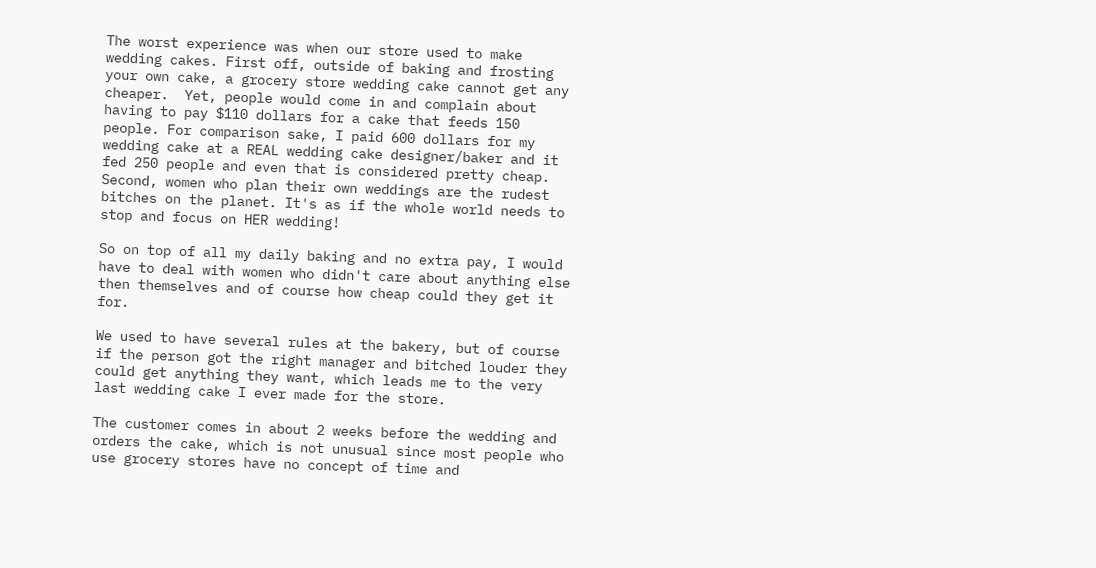The worst experience was when our store used to make wedding cakes. First off, outside of baking and frosting your own cake, a grocery store wedding cake cannot get any cheaper.  Yet, people would come in and complain about having to pay $110 dollars for a cake that feeds 150 people. For comparison sake, I paid 600 dollars for my wedding cake at a REAL wedding cake designer/baker and it fed 250 people and even that is considered pretty cheap.  Second, women who plan their own weddings are the rudest bitches on the planet. It's as if the whole world needs to stop and focus on HER wedding!

So on top of all my daily baking and no extra pay, I would have to deal with women who didn't care about anything else then themselves and of course how cheap could they get it for.

We used to have several rules at the bakery, but of course if the person got the right manager and bitched louder they could get anything they want, which leads me to the very last wedding cake I ever made for the store.

The customer comes in about 2 weeks before the wedding and orders the cake, which is not unusual since most people who use grocery stores have no concept of time and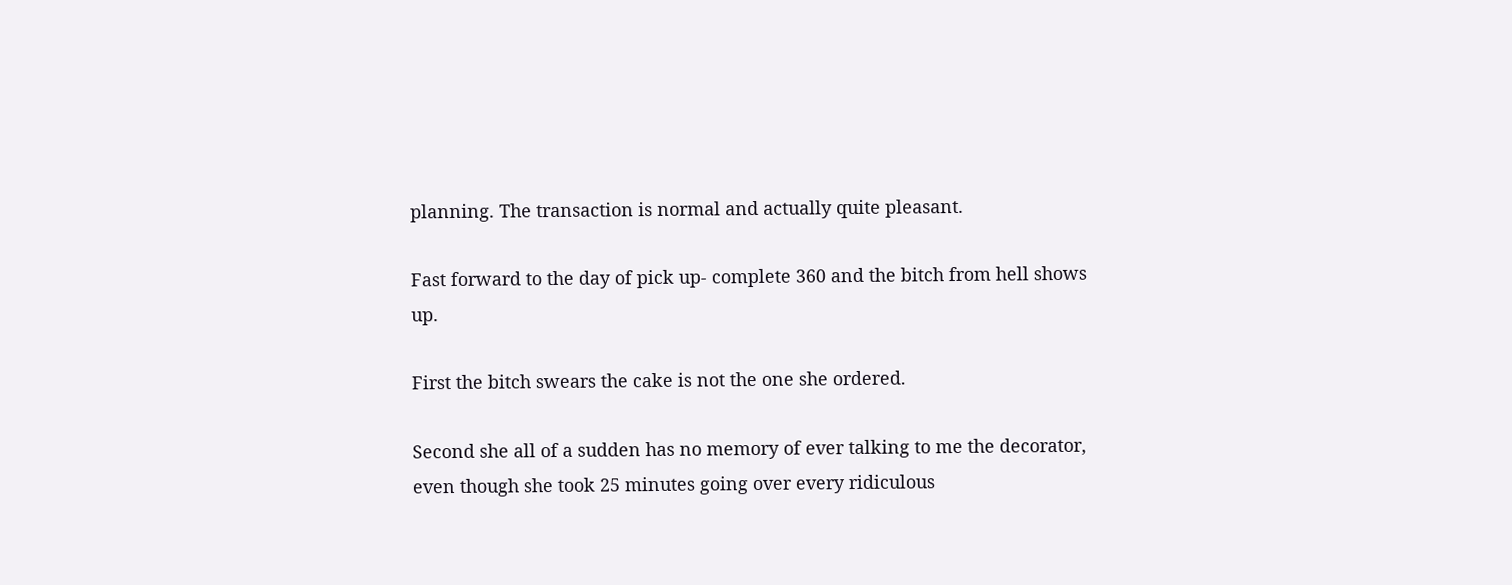planning. The transaction is normal and actually quite pleasant.

Fast forward to the day of pick up- complete 360 and the bitch from hell shows up.

First the bitch swears the cake is not the one she ordered.

Second she all of a sudden has no memory of ever talking to me the decorator, even though she took 25 minutes going over every ridiculous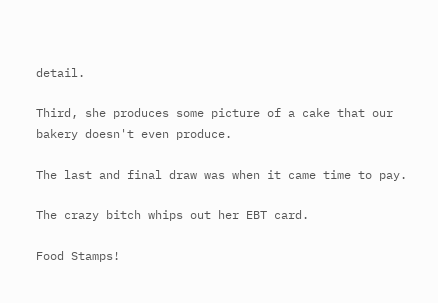detail.

Third, she produces some picture of a cake that our bakery doesn't even produce.

The last and final draw was when it came time to pay.

The crazy bitch whips out her EBT card.

Food Stamps!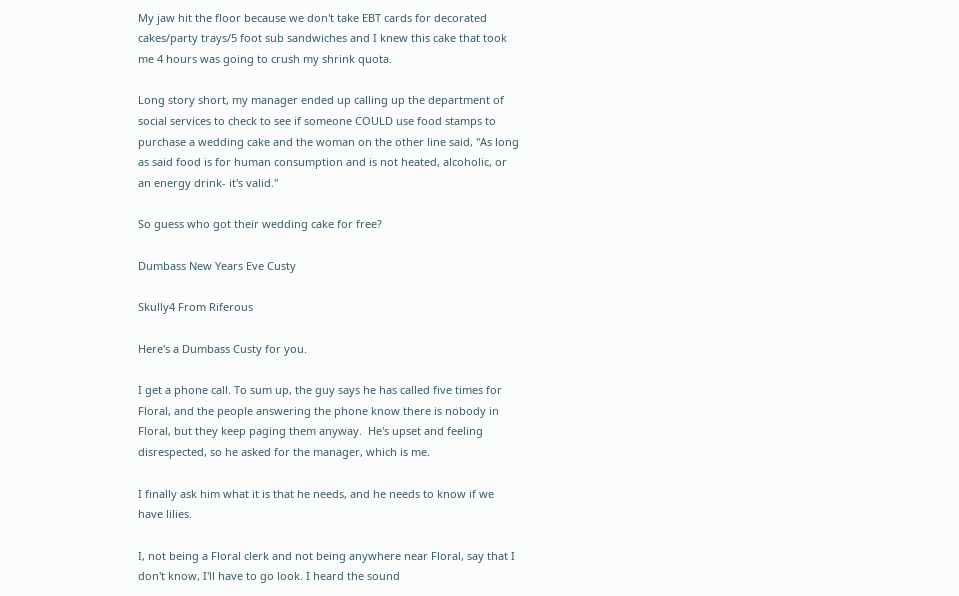My jaw hit the floor because we don't take EBT cards for decorated cakes/party trays/5 foot sub sandwiches and I knew this cake that took me 4 hours was going to crush my shrink quota.

Long story short, my manager ended up calling up the department of social services to check to see if someone COULD use food stamps to purchase a wedding cake and the woman on the other line said, "As long as said food is for human consumption and is not heated, alcoholic, or an energy drink- it's valid."

So guess who got their wedding cake for free?

Dumbass New Years Eve Custy

Skully4 From Riferous

Here's a Dumbass Custy for you.

I get a phone call. To sum up, the guy says he has called five times for Floral, and the people answering the phone know there is nobody in Floral, but they keep paging them anyway.  He's upset and feeling disrespected, so he asked for the manager, which is me.

I finally ask him what it is that he needs, and he needs to know if we have lilies.

I, not being a Floral clerk and not being anywhere near Floral, say that I don't know, I'll have to go look. I heard the sound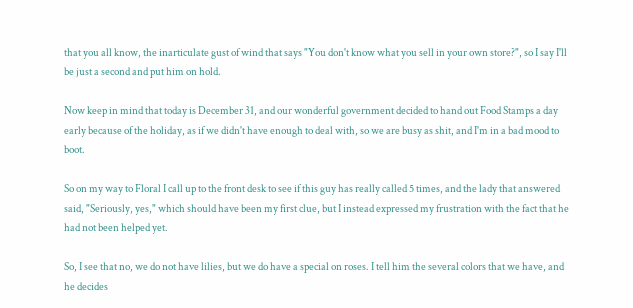that you all know, the inarticulate gust of wind that says "You don't know what you sell in your own store?", so I say I'll be just a second and put him on hold.

Now keep in mind that today is December 31, and our wonderful government decided to hand out Food Stamps a day early because of the holiday, as if we didn't have enough to deal with, so we are busy as shit, and I'm in a bad mood to boot.

So on my way to Floral I call up to the front desk to see if this guy has really called 5 times, and the lady that answered said, "Seriously, yes," which should have been my first clue, but I instead expressed my frustration with the fact that he had not been helped yet.

So, I see that no, we do not have lilies, but we do have a special on roses. I tell him the several colors that we have, and he decides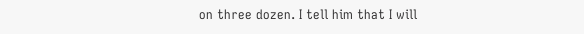on three dozen. I tell him that I will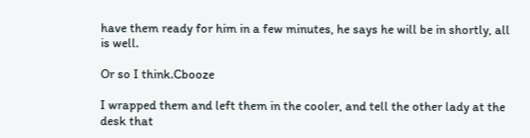have them ready for him in a few minutes, he says he will be in shortly, all is well.

Or so I think.Cbooze

I wrapped them and left them in the cooler, and tell the other lady at the desk that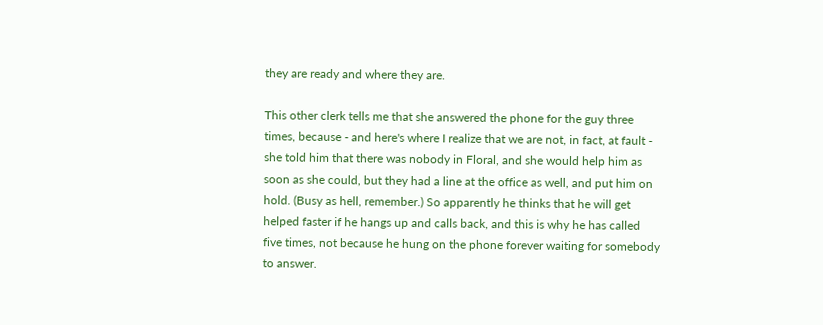they are ready and where they are.

This other clerk tells me that she answered the phone for the guy three times, because - and here's where I realize that we are not, in fact, at fault - she told him that there was nobody in Floral, and she would help him as soon as she could, but they had a line at the office as well, and put him on hold. (Busy as hell, remember.) So apparently he thinks that he will get helped faster if he hangs up and calls back, and this is why he has called five times, not because he hung on the phone forever waiting for somebody to answer.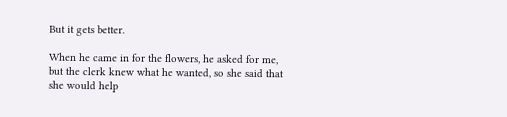But it gets better.

When he came in for the flowers, he asked for me, but the clerk knew what he wanted, so she said that she would help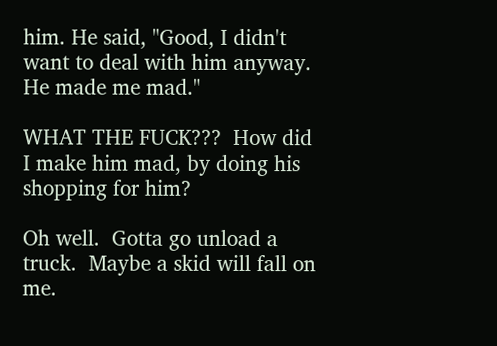him. He said, "Good, I didn't want to deal with him anyway. He made me mad."

WHAT THE FUCK???  How did I make him mad, by doing his shopping for him?

Oh well.  Gotta go unload a truck.  Maybe a skid will fall on me.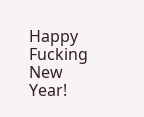Happy Fucking New Year!